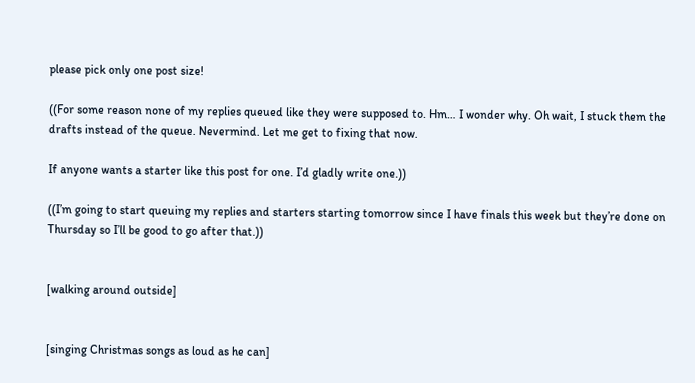please pick only one post size!

((For some reason none of my replies queued like they were supposed to. Hm… I wonder why. Oh wait, I stuck them the drafts instead of the queue. Nevermind. Let me get to fixing that now.

If anyone wants a starter like this post for one. I’d gladly write one.))

((I’m going to start queuing my replies and starters starting tomorrow since I have finals this week but they’re done on Thursday so I’ll be good to go after that.))


[walking around outside]


[singing Christmas songs as loud as he can]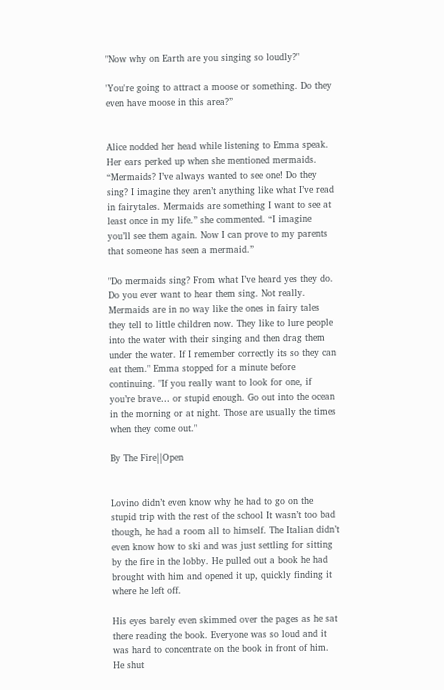"Now why on Earth are you singing so loudly?"

'You're going to attract a moose or something. Do they even have moose in this area?”


Alice nodded her head while listening to Emma speak. Her ears perked up when she mentioned mermaids. “Mermaids? I’ve always wanted to see one! Do they sing? I imagine they aren’t anything like what I’ve read in fairytales. Mermaids are something I want to see at least once in my life.” she commented. “I imagine you’ll see them again. Now I can prove to my parents that someone has seen a mermaid.”

"Do mermaids sing? From what I’ve heard yes they do. Do you ever want to hear them sing. Not really. Mermaids are in no way like the ones in fairy tales they tell to little children now. They like to lure people into the water with their singing and then drag them under the water. If I remember correctly its so they can eat them." Emma stopped for a minute before continuing. "If you really want to look for one, if you’re brave… or stupid enough. Go out into the ocean in the morning or at night. Those are usually the times when they come out."

By The Fire||Open


Lovino didn’t even know why he had to go on the stupid trip with the rest of the school It wasn’t too bad though, he had a room all to himself. The Italian didn’t even know how to ski and was just settling for sitting by the fire in the lobby. He pulled out a book he had brought with him and opened it up, quickly finding it where he left off.

His eyes barely even skimmed over the pages as he sat there reading the book. Everyone was so loud and it was hard to concentrate on the book in front of him. He shut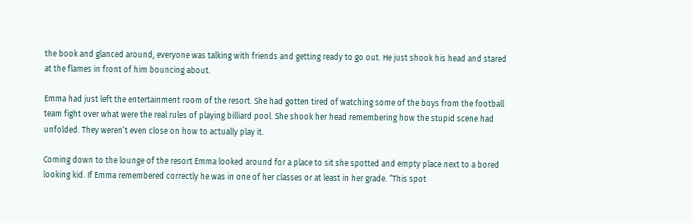the book and glanced around, everyone was talking with friends and getting ready to go out. He just shook his head and stared at the flames in front of him bouncing about.

Emma had just left the entertainment room of the resort. She had gotten tired of watching some of the boys from the football team fight over what were the real rules of playing billiard pool. She shook her head remembering how the stupid scene had unfolded. They weren’t even close on how to actually play it.

Coming down to the lounge of the resort Emma looked around for a place to sit she spotted and empty place next to a bored looking kid. If Emma remembered correctly he was in one of her classes or at least in her grade. “This spot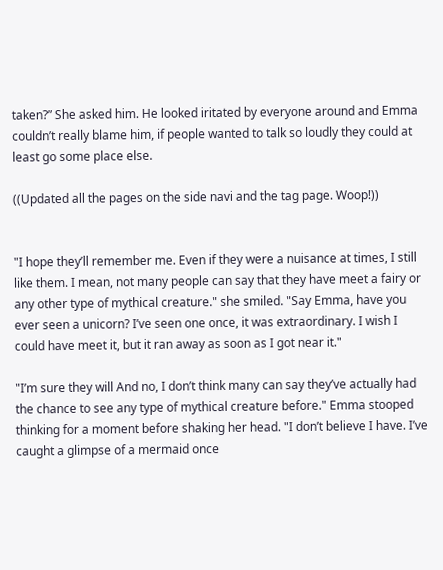taken?” She asked him. He looked iritated by everyone around and Emma couldn’t really blame him, if people wanted to talk so loudly they could at least go some place else.

((Updated all the pages on the side navi and the tag page. Woop!))


"I hope they’ll remember me. Even if they were a nuisance at times, I still like them. I mean, not many people can say that they have meet a fairy or any other type of mythical creature." she smiled. "Say Emma, have you ever seen a unicorn? I’ve seen one once, it was extraordinary. I wish I could have meet it, but it ran away as soon as I got near it."

"I’m sure they will And no, I don’t think many can say they’ve actually had the chance to see any type of mythical creature before." Emma stooped thinking for a moment before shaking her head. "I don’t believe I have. I’ve caught a glimpse of a mermaid once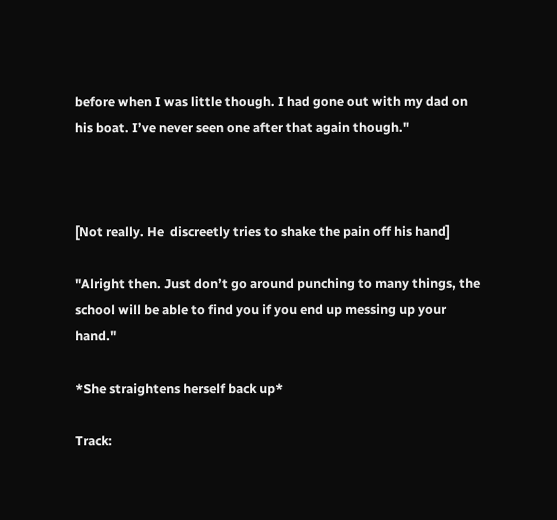before when I was little though. I had gone out with my dad on his boat. I’ve never seen one after that again though."



[Not really. He  discreetly tries to shake the pain off his hand]

"Alright then. Just don’t go around punching to many things, the school will be able to find you if you end up messing up your hand."

*She straightens herself back up*

Track: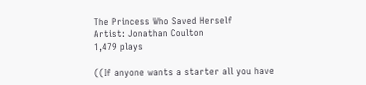The Princess Who Saved Herself
Artist: Jonathan Coulton
1,479 plays

((If anyone wants a starter all you have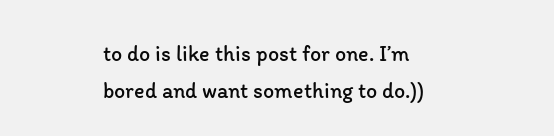to do is like this post for one. I’m bored and want something to do.))